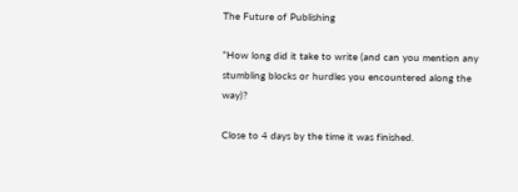The Future of Publishing

“How long did it take to write (and can you mention any stumbling blocks or hurdles you encountered along the way)?

Close to 4 days by the time it was finished.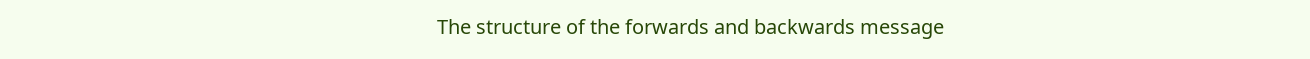The structure of the forwards and backwards message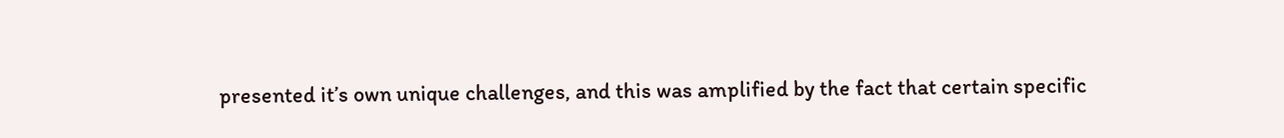presented it’s own unique challenges, and this was amplified by the fact that certain specific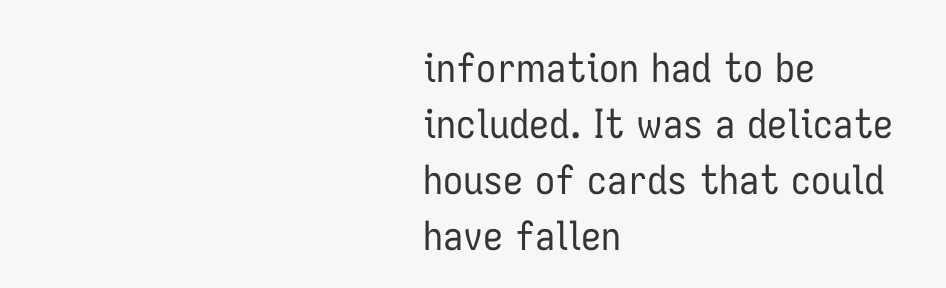information had to be included. It was a delicate house of cards that could have fallen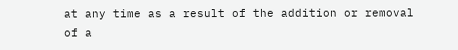at any time as a result of the addition or removal of a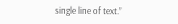single line of text.”